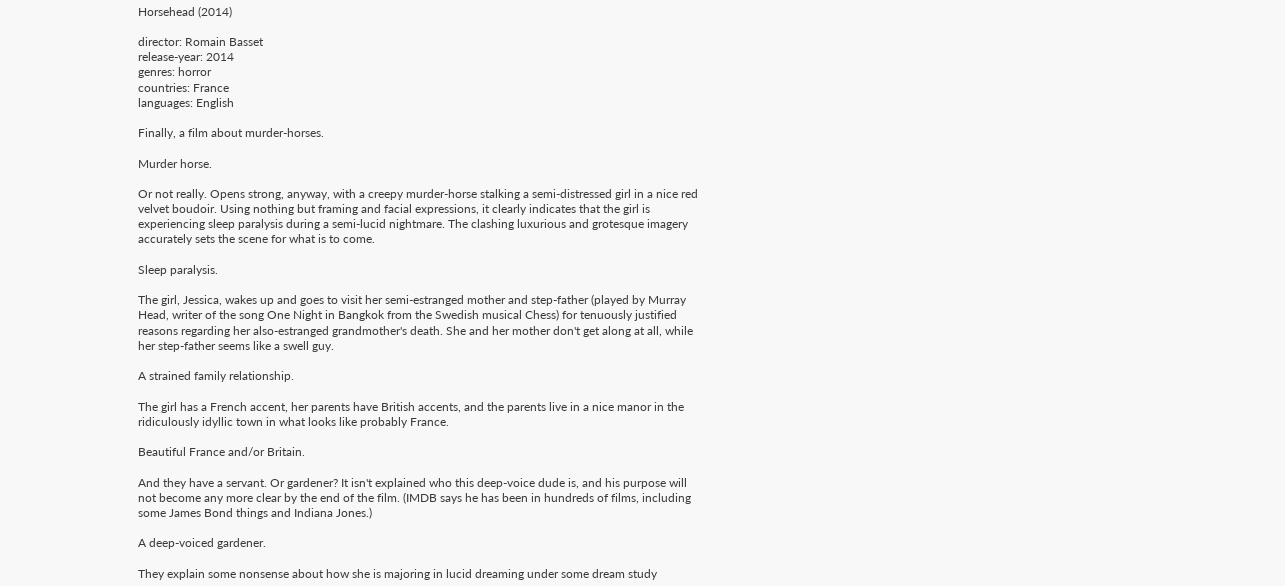Horsehead (2014)

director: Romain Basset
release-year: 2014
genres: horror
countries: France
languages: English

Finally, a film about murder-horses.

Murder horse.

Or not really. Opens strong, anyway, with a creepy murder-horse stalking a semi-distressed girl in a nice red velvet boudoir. Using nothing but framing and facial expressions, it clearly indicates that the girl is experiencing sleep paralysis during a semi-lucid nightmare. The clashing luxurious and grotesque imagery accurately sets the scene for what is to come.

Sleep paralysis.

The girl, Jessica, wakes up and goes to visit her semi-estranged mother and step-father (played by Murray Head, writer of the song One Night in Bangkok from the Swedish musical Chess) for tenuously justified reasons regarding her also-estranged grandmother's death. She and her mother don't get along at all, while her step-father seems like a swell guy.

A strained family relationship.

The girl has a French accent, her parents have British accents, and the parents live in a nice manor in the ridiculously idyllic town in what looks like probably France.

Beautiful France and/or Britain.

And they have a servant. Or gardener? It isn't explained who this deep-voice dude is, and his purpose will not become any more clear by the end of the film. (IMDB says he has been in hundreds of films, including some James Bond things and Indiana Jones.)

A deep-voiced gardener.

They explain some nonsense about how she is majoring in lucid dreaming under some dream study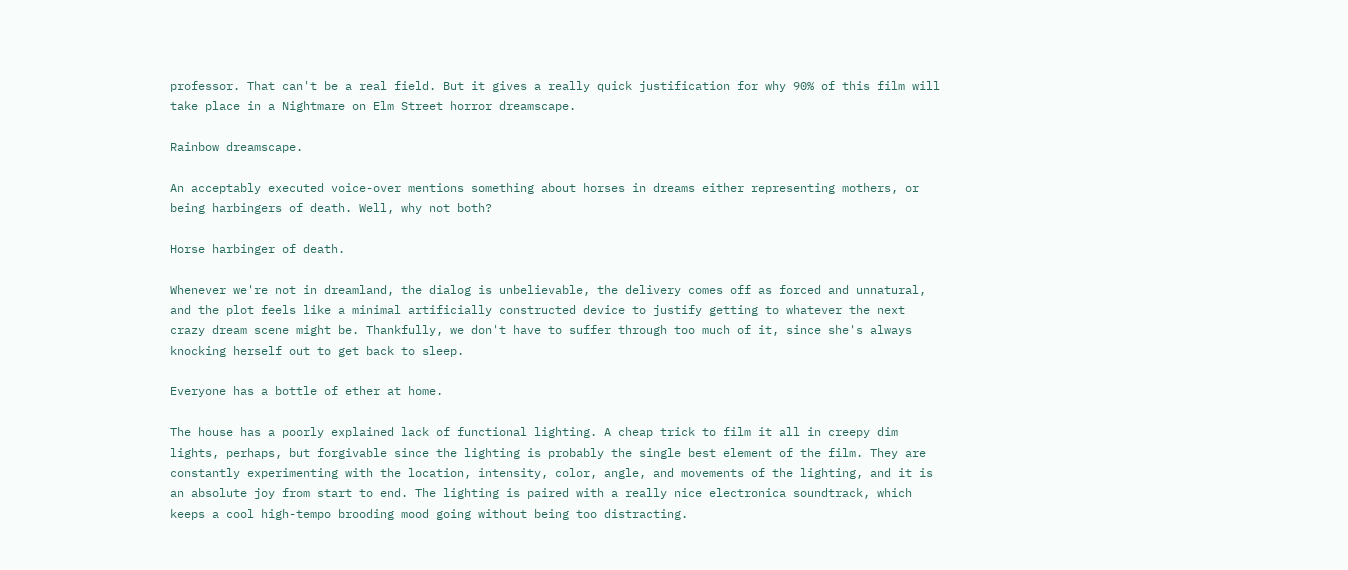professor. That can't be a real field. But it gives a really quick justification for why 90% of this film will take place in a Nightmare on Elm Street horror dreamscape.

Rainbow dreamscape.

An acceptably executed voice-over mentions something about horses in dreams either representing mothers, or being harbingers of death. Well, why not both?

Horse harbinger of death.

Whenever we're not in dreamland, the dialog is unbelievable, the delivery comes off as forced and unnatural, and the plot feels like a minimal artificially constructed device to justify getting to whatever the next crazy dream scene might be. Thankfully, we don't have to suffer through too much of it, since she's always knocking herself out to get back to sleep.

Everyone has a bottle of ether at home.

The house has a poorly explained lack of functional lighting. A cheap trick to film it all in creepy dim lights, perhaps, but forgivable since the lighting is probably the single best element of the film. They are constantly experimenting with the location, intensity, color, angle, and movements of the lighting, and it is an absolute joy from start to end. The lighting is paired with a really nice electronica soundtrack, which keeps a cool high-tempo brooding mood going without being too distracting.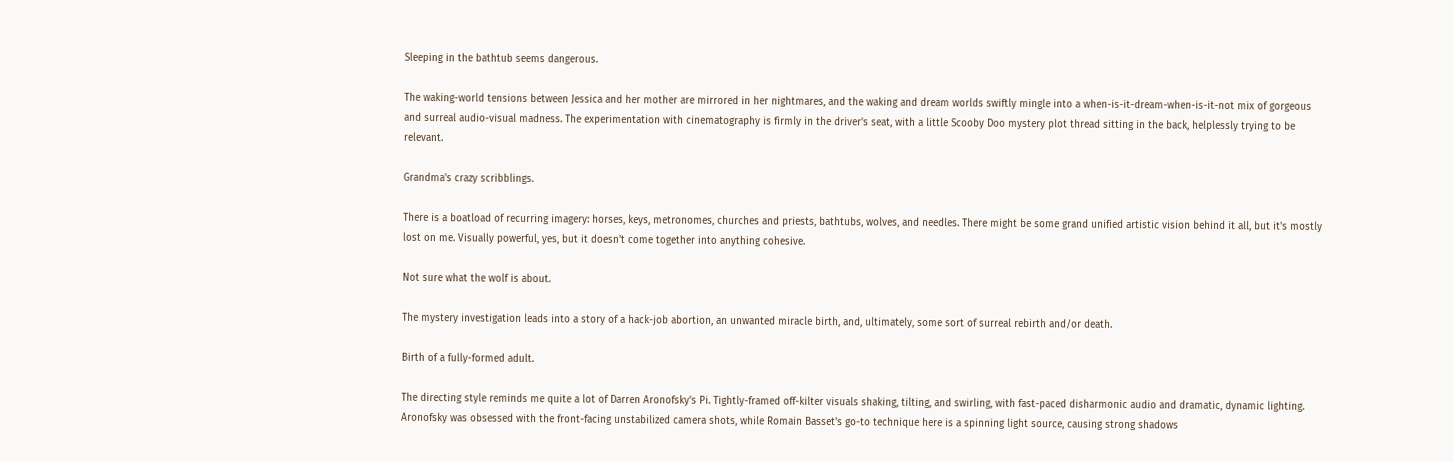Sleeping in the bathtub seems dangerous.

The waking-world tensions between Jessica and her mother are mirrored in her nightmares, and the waking and dream worlds swiftly mingle into a when-is-it-dream-when-is-it-not mix of gorgeous and surreal audio-visual madness. The experimentation with cinematography is firmly in the driver's seat, with a little Scooby Doo mystery plot thread sitting in the back, helplessly trying to be relevant.

Grandma's crazy scribblings.

There is a boatload of recurring imagery: horses, keys, metronomes, churches and priests, bathtubs, wolves, and needles. There might be some grand unified artistic vision behind it all, but it's mostly lost on me. Visually powerful, yes, but it doesn't come together into anything cohesive.

Not sure what the wolf is about.

The mystery investigation leads into a story of a hack-job abortion, an unwanted miracle birth, and, ultimately, some sort of surreal rebirth and/or death.

Birth of a fully-formed adult.

The directing style reminds me quite a lot of Darren Aronofsky's Pi. Tightly-framed off-kilter visuals shaking, tilting, and swirling, with fast-paced disharmonic audio and dramatic, dynamic lighting. Aronofsky was obsessed with the front-facing unstabilized camera shots, while Romain Basset's go-to technique here is a spinning light source, causing strong shadows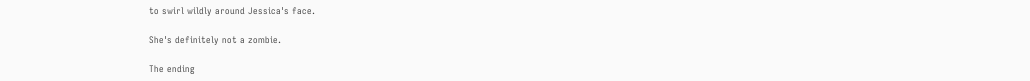to swirl wildly around Jessica's face.

She's definitely not a zombie.

The ending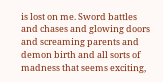is lost on me. Sword battles and chases and glowing doors and screaming parents and demon birth and all sorts of madness that seems exciting,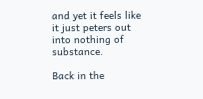and yet it feels like it just peters out into nothing of substance.

Back in the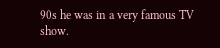90s he was in a very famous TV show.